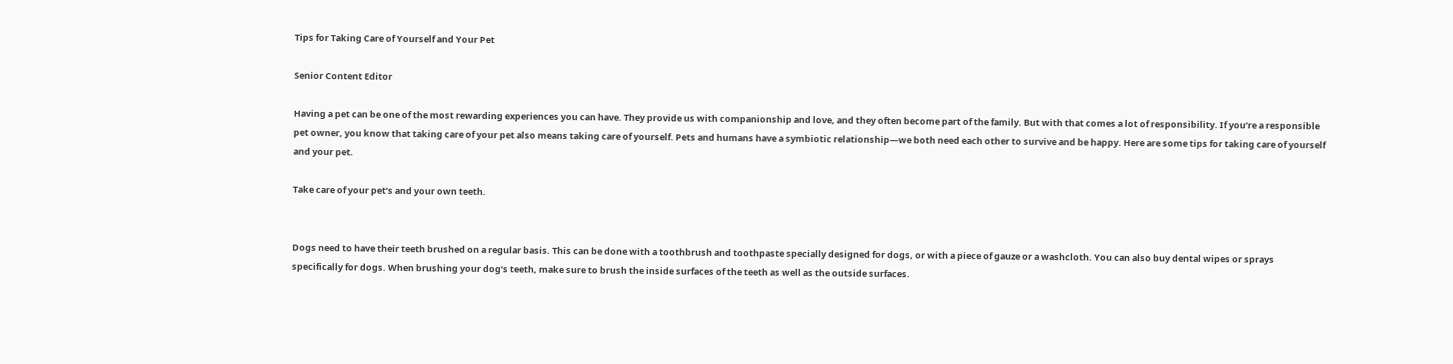Tips for Taking Care of Yourself and Your Pet

Senior Content Editor

Having a pet can be one of the most rewarding experiences you can have. They provide us with companionship and love, and they often become part of the family. But with that comes a lot of responsibility. If you’re a responsible pet owner, you know that taking care of your pet also means taking care of yourself. Pets and humans have a symbiotic relationship—we both need each other to survive and be happy. Here are some tips for taking care of yourself and your pet.

Take care of your pet’s and your own teeth.


Dogs need to have their teeth brushed on a regular basis. This can be done with a toothbrush and toothpaste specially designed for dogs, or with a piece of gauze or a washcloth. You can also buy dental wipes or sprays specifically for dogs. When brushing your dog’s teeth, make sure to brush the inside surfaces of the teeth as well as the outside surfaces.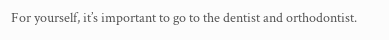For yourself, it’s important to go to the dentist and orthodontist.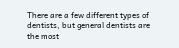There are a few different types of dentists, but general dentists are the most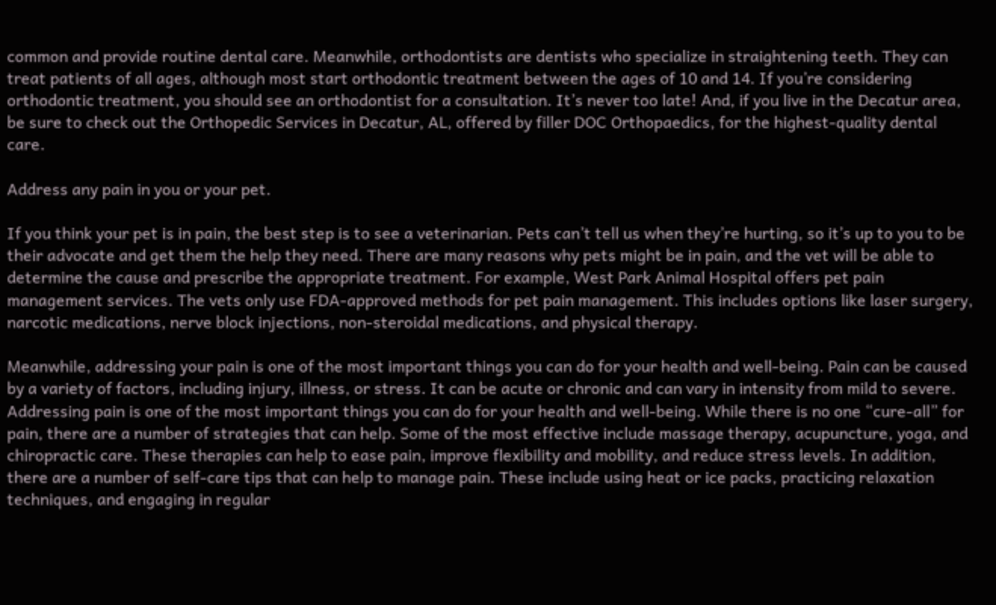common and provide routine dental care. Meanwhile, orthodontists are dentists who specialize in straightening teeth. They can treat patients of all ages, although most start orthodontic treatment between the ages of 10 and 14. If you’re considering orthodontic treatment, you should see an orthodontist for a consultation. It’s never too late! And, if you live in the Decatur area, be sure to check out the Orthopedic Services in Decatur, AL, offered by filler DOC Orthopaedics, for the highest-quality dental care.

Address any pain in you or your pet.

If you think your pet is in pain, the best step is to see a veterinarian. Pets can’t tell us when they’re hurting, so it’s up to you to be their advocate and get them the help they need. There are many reasons why pets might be in pain, and the vet will be able to determine the cause and prescribe the appropriate treatment. For example, West Park Animal Hospital offers pet pain management services. The vets only use FDA-approved methods for pet pain management. This includes options like laser surgery, narcotic medications, nerve block injections, non-steroidal medications, and physical therapy.

Meanwhile, addressing your pain is one of the most important things you can do for your health and well-being. Pain can be caused by a variety of factors, including injury, illness, or stress. It can be acute or chronic and can vary in intensity from mild to severe. Addressing pain is one of the most important things you can do for your health and well-being. While there is no one “cure-all” for pain, there are a number of strategies that can help. Some of the most effective include massage therapy, acupuncture, yoga, and chiropractic care. These therapies can help to ease pain, improve flexibility and mobility, and reduce stress levels. In addition, there are a number of self-care tips that can help to manage pain. These include using heat or ice packs, practicing relaxation techniques, and engaging in regular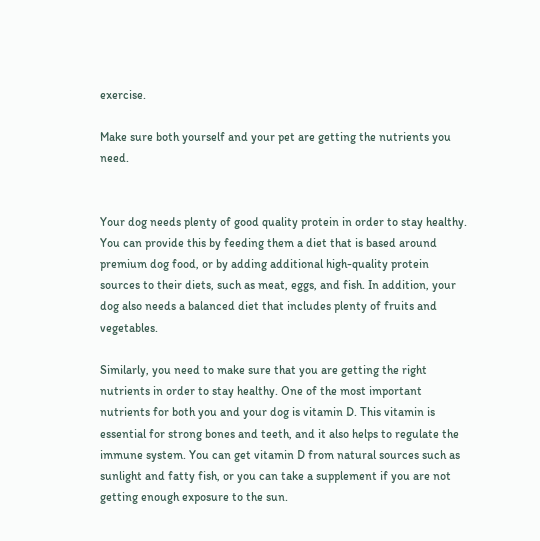exercise.

Make sure both yourself and your pet are getting the nutrients you need.


Your dog needs plenty of good quality protein in order to stay healthy. You can provide this by feeding them a diet that is based around premium dog food, or by adding additional high-quality protein sources to their diets, such as meat, eggs, and fish. In addition, your dog also needs a balanced diet that includes plenty of fruits and vegetables.

Similarly, you need to make sure that you are getting the right nutrients in order to stay healthy. One of the most important nutrients for both you and your dog is vitamin D. This vitamin is essential for strong bones and teeth, and it also helps to regulate the immune system. You can get vitamin D from natural sources such as sunlight and fatty fish, or you can take a supplement if you are not getting enough exposure to the sun.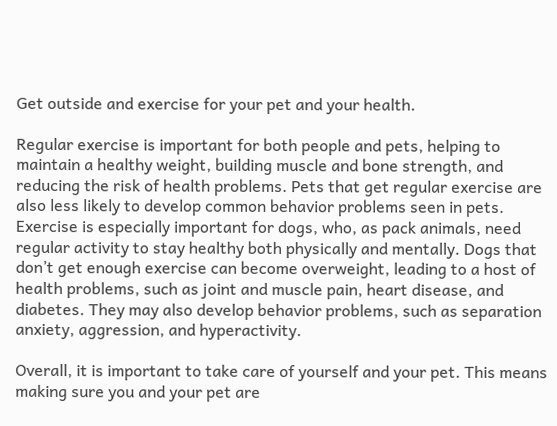Get outside and exercise for your pet and your health.

Regular exercise is important for both people and pets, helping to maintain a healthy weight, building muscle and bone strength, and reducing the risk of health problems. Pets that get regular exercise are also less likely to develop common behavior problems seen in pets. Exercise is especially important for dogs, who, as pack animals, need regular activity to stay healthy both physically and mentally. Dogs that don’t get enough exercise can become overweight, leading to a host of health problems, such as joint and muscle pain, heart disease, and diabetes. They may also develop behavior problems, such as separation anxiety, aggression, and hyperactivity.

Overall, it is important to take care of yourself and your pet. This means making sure you and your pet are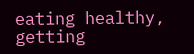eating healthy, getting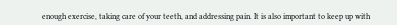enough exercise, taking care of your teeth, and addressing pain. It is also important to keep up with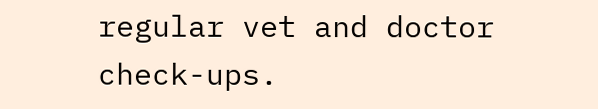regular vet and doctor check-ups.